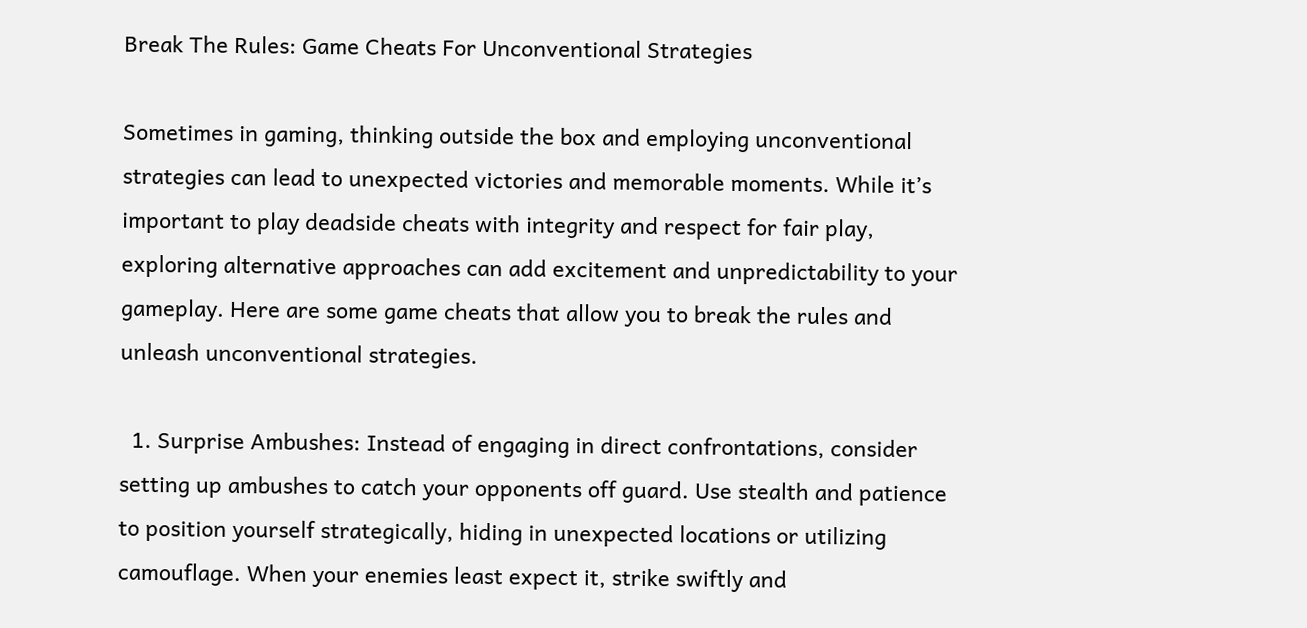Break The Rules: Game Cheats For Unconventional Strategies

Sometimes in gaming, thinking outside the box and employing unconventional strategies can lead to unexpected victories and memorable moments. While it’s important to play deadside cheats with integrity and respect for fair play, exploring alternative approaches can add excitement and unpredictability to your gameplay. Here are some game cheats that allow you to break the rules and unleash unconventional strategies.

  1. Surprise Ambushes: Instead of engaging in direct confrontations, consider setting up ambushes to catch your opponents off guard. Use stealth and patience to position yourself strategically, hiding in unexpected locations or utilizing camouflage. When your enemies least expect it, strike swiftly and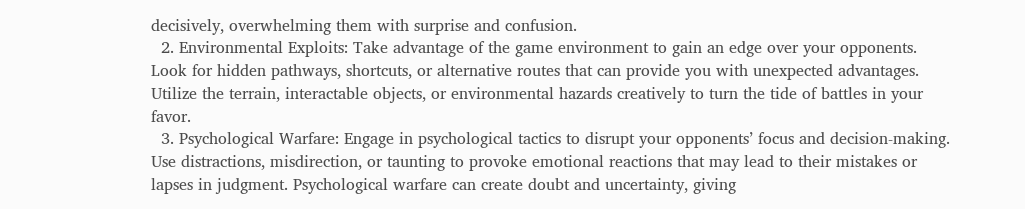decisively, overwhelming them with surprise and confusion.
  2. Environmental Exploits: Take advantage of the game environment to gain an edge over your opponents. Look for hidden pathways, shortcuts, or alternative routes that can provide you with unexpected advantages. Utilize the terrain, interactable objects, or environmental hazards creatively to turn the tide of battles in your favor.
  3. Psychological Warfare: Engage in psychological tactics to disrupt your opponents’ focus and decision-making. Use distractions, misdirection, or taunting to provoke emotional reactions that may lead to their mistakes or lapses in judgment. Psychological warfare can create doubt and uncertainty, giving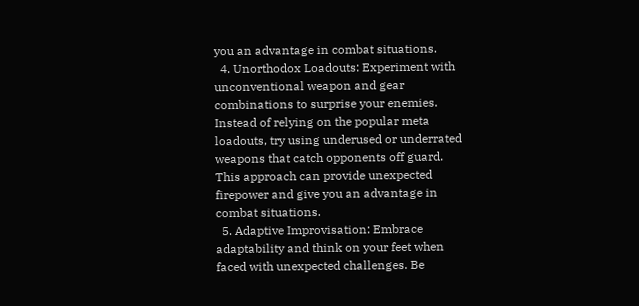you an advantage in combat situations.
  4. Unorthodox Loadouts: Experiment with unconventional weapon and gear combinations to surprise your enemies. Instead of relying on the popular meta loadouts, try using underused or underrated weapons that catch opponents off guard. This approach can provide unexpected firepower and give you an advantage in combat situations.
  5. Adaptive Improvisation: Embrace adaptability and think on your feet when faced with unexpected challenges. Be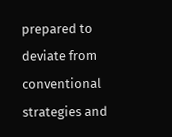prepared to deviate from conventional strategies and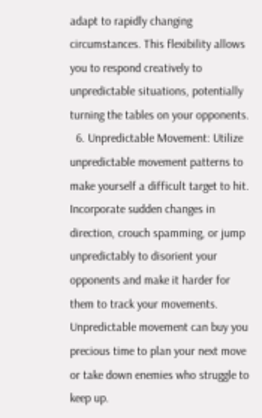adapt to rapidly changing circumstances. This flexibility allows you to respond creatively to unpredictable situations, potentially turning the tables on your opponents.
  6. Unpredictable Movement: Utilize unpredictable movement patterns to make yourself a difficult target to hit. Incorporate sudden changes in direction, crouch spamming, or jump unpredictably to disorient your opponents and make it harder for them to track your movements. Unpredictable movement can buy you precious time to plan your next move or take down enemies who struggle to keep up.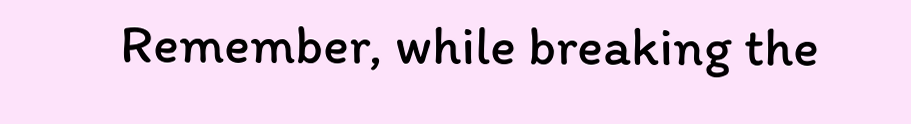Remember, while breaking the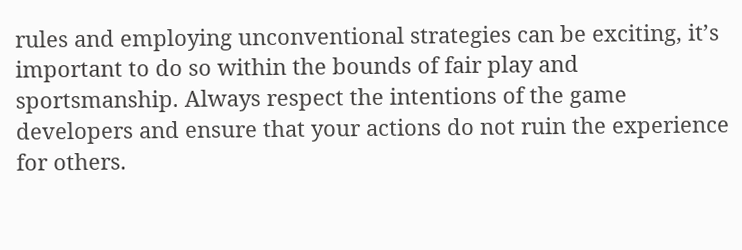rules and employing unconventional strategies can be exciting, it’s important to do so within the bounds of fair play and sportsmanship. Always respect the intentions of the game developers and ensure that your actions do not ruin the experience for others.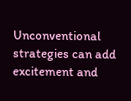Unconventional strategies can add excitement and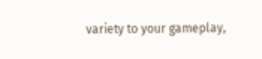variety to your gameplay,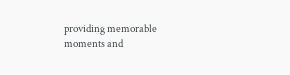providing memorable moments and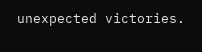unexpected victories.